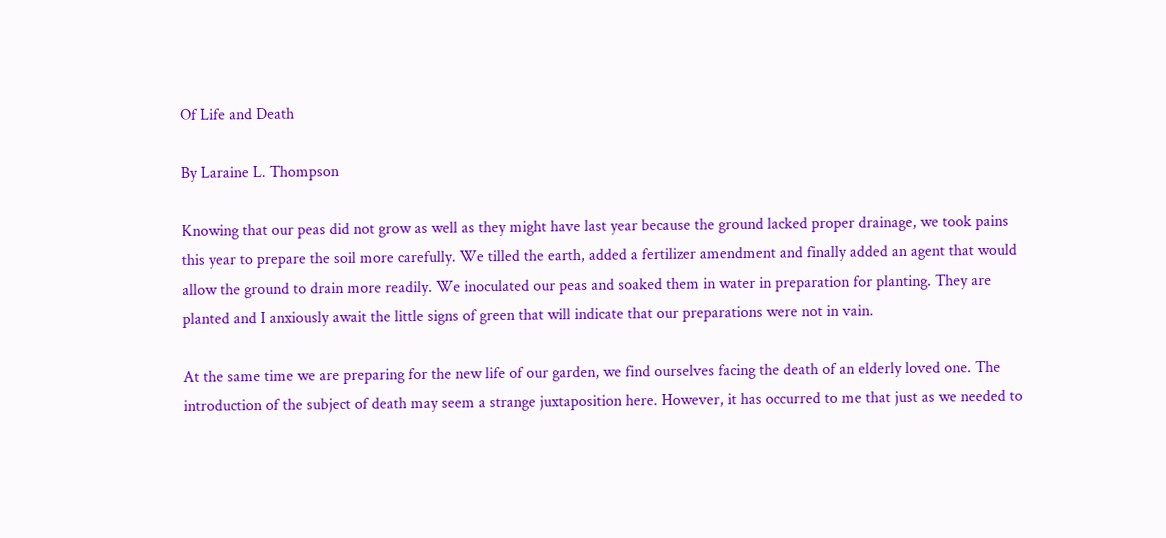Of Life and Death

By Laraine L. Thompson

Knowing that our peas did not grow as well as they might have last year because the ground lacked proper drainage, we took pains this year to prepare the soil more carefully. We tilled the earth, added a fertilizer amendment and finally added an agent that would allow the ground to drain more readily. We inoculated our peas and soaked them in water in preparation for planting. They are planted and I anxiously await the little signs of green that will indicate that our preparations were not in vain.

At the same time we are preparing for the new life of our garden, we find ourselves facing the death of an elderly loved one. The introduction of the subject of death may seem a strange juxtaposition here. However, it has occurred to me that just as we needed to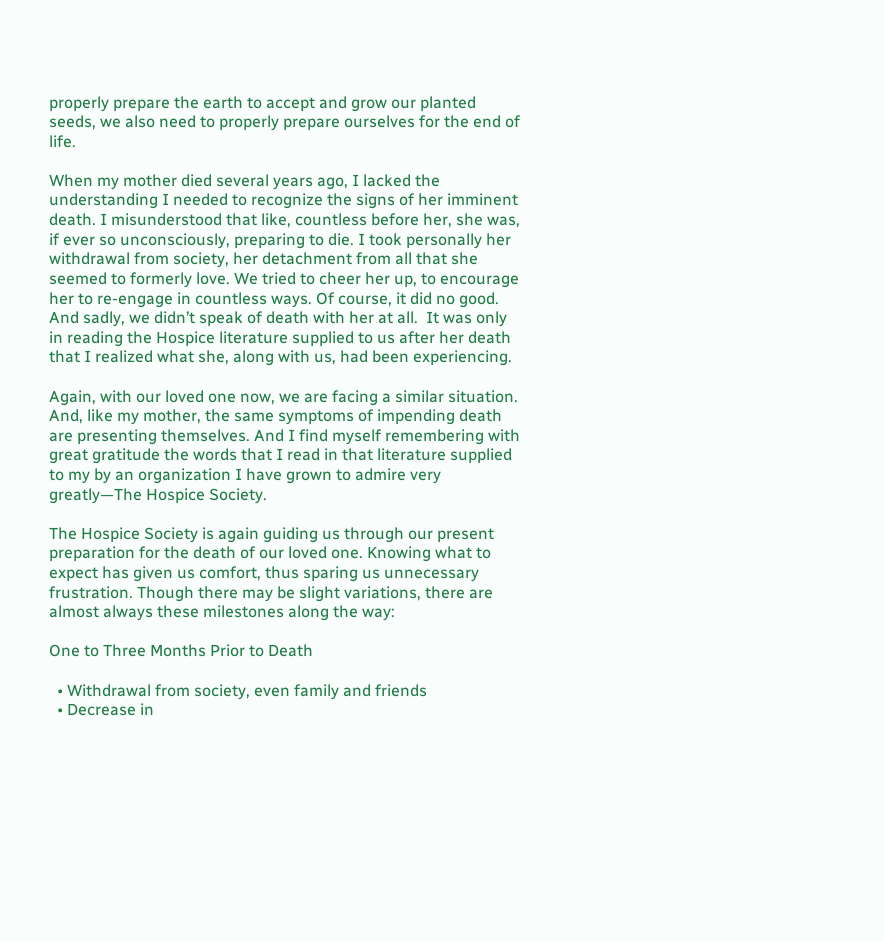properly prepare the earth to accept and grow our planted seeds, we also need to properly prepare ourselves for the end of life.

When my mother died several years ago, I lacked the understanding I needed to recognize the signs of her imminent death. I misunderstood that like, countless before her, she was, if ever so unconsciously, preparing to die. I took personally her withdrawal from society, her detachment from all that she seemed to formerly love. We tried to cheer her up, to encourage her to re-engage in countless ways. Of course, it did no good.  And sadly, we didn’t speak of death with her at all.  It was only in reading the Hospice literature supplied to us after her death that I realized what she, along with us, had been experiencing.

Again, with our loved one now, we are facing a similar situation. And, like my mother, the same symptoms of impending death are presenting themselves. And I find myself remembering with great gratitude the words that I read in that literature supplied to my by an organization I have grown to admire very greatly—The Hospice Society.

The Hospice Society is again guiding us through our present preparation for the death of our loved one. Knowing what to expect has given us comfort, thus sparing us unnecessary frustration. Though there may be slight variations, there are almost always these milestones along the way:

One to Three Months Prior to Death

  • Withdrawal from society, even family and friends
  • Decrease in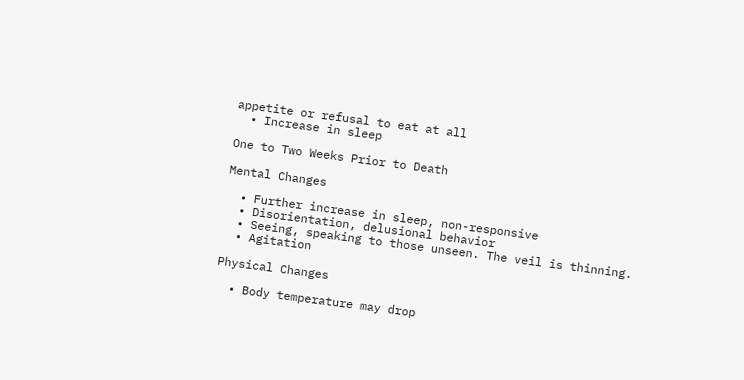appetite or refusal to eat at all
  • Increase in sleep

One to Two Weeks Prior to Death

Mental Changes

  • Further increase in sleep, non-responsive
  • Disorientation, delusional behavior
  • Seeing, speaking to those unseen. The veil is thinning.
  • Agitation

Physical Changes

  • Body temperature may drop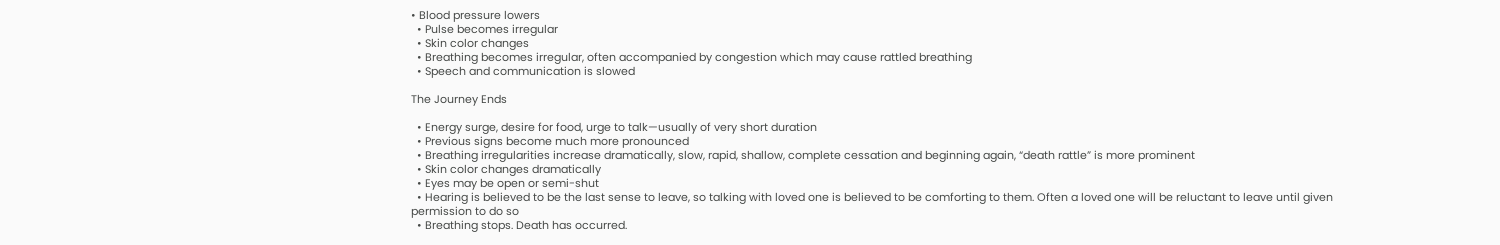• Blood pressure lowers
  • Pulse becomes irregular
  • Skin color changes
  • Breathing becomes irregular, often accompanied by congestion which may cause rattled breathing
  • Speech and communication is slowed

The Journey Ends

  • Energy surge, desire for food, urge to talk—usually of very short duration
  • Previous signs become much more pronounced
  • Breathing irregularities increase dramatically, slow, rapid, shallow, complete cessation and beginning again, “death rattle” is more prominent
  • Skin color changes dramatically
  • Eyes may be open or semi-shut
  • Hearing is believed to be the last sense to leave, so talking with loved one is believed to be comforting to them. Often a loved one will be reluctant to leave until given permission to do so
  • Breathing stops. Death has occurred.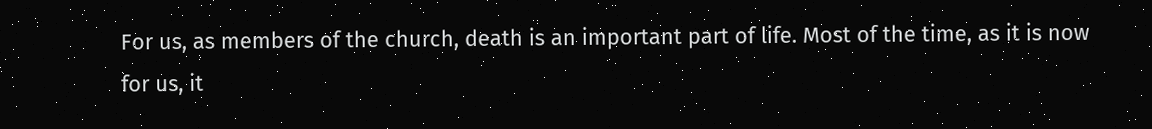For us, as members of the church, death is an important part of life. Most of the time, as it is now for us, it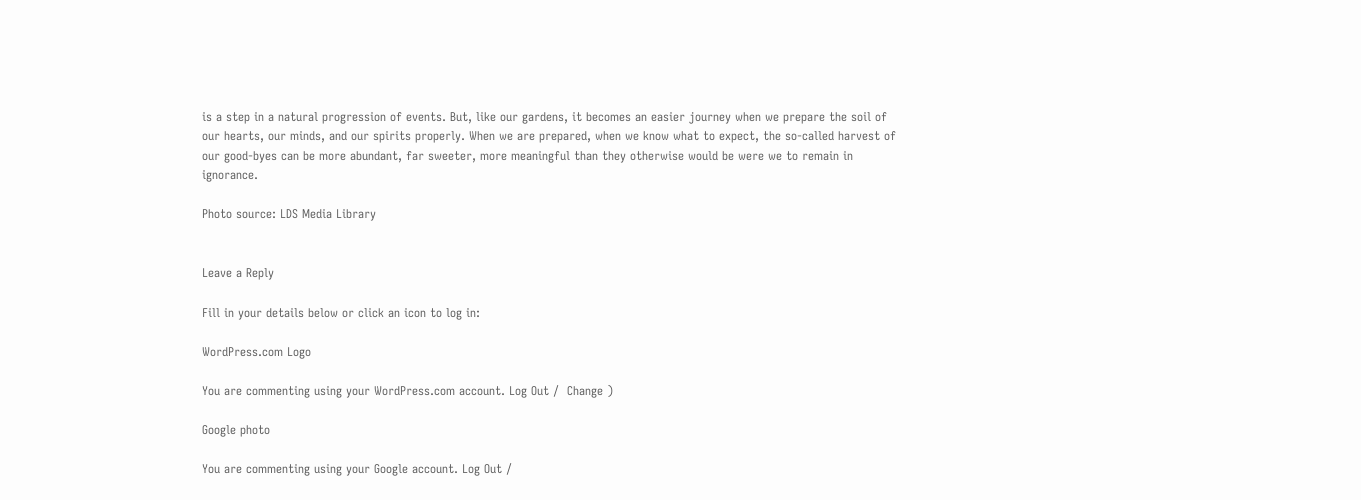is a step in a natural progression of events. But, like our gardens, it becomes an easier journey when we prepare the soil of our hearts, our minds, and our spirits properly. When we are prepared, when we know what to expect, the so-called harvest of our good-byes can be more abundant, far sweeter, more meaningful than they otherwise would be were we to remain in ignorance.

Photo source: LDS Media Library


Leave a Reply

Fill in your details below or click an icon to log in:

WordPress.com Logo

You are commenting using your WordPress.com account. Log Out /  Change )

Google photo

You are commenting using your Google account. Log Out /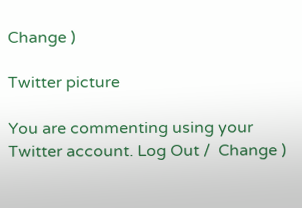Change )

Twitter picture

You are commenting using your Twitter account. Log Out /  Change )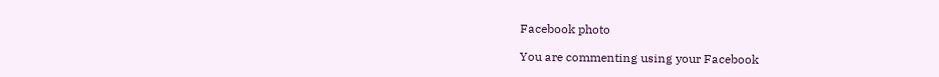Facebook photo

You are commenting using your Facebook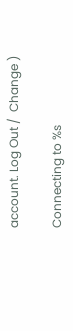account. Log Out /  Change )

Connecting to %s